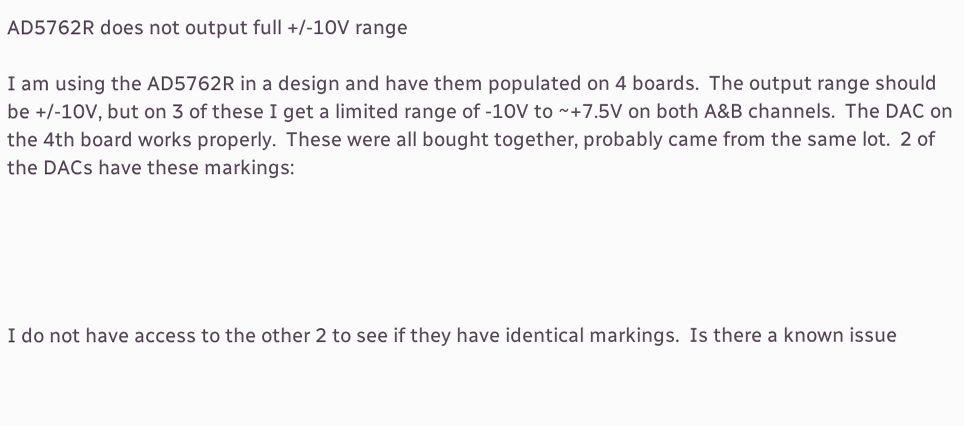AD5762R does not output full +/-10V range

I am using the AD5762R in a design and have them populated on 4 boards.  The output range should be +/-10V, but on 3 of these I get a limited range of -10V to ~+7.5V on both A&B channels.  The DAC on the 4th board works properly.  These were all bought together, probably came from the same lot.  2 of the DACs have these markings:





I do not have access to the other 2 to see if they have identical markings.  Is there a known issue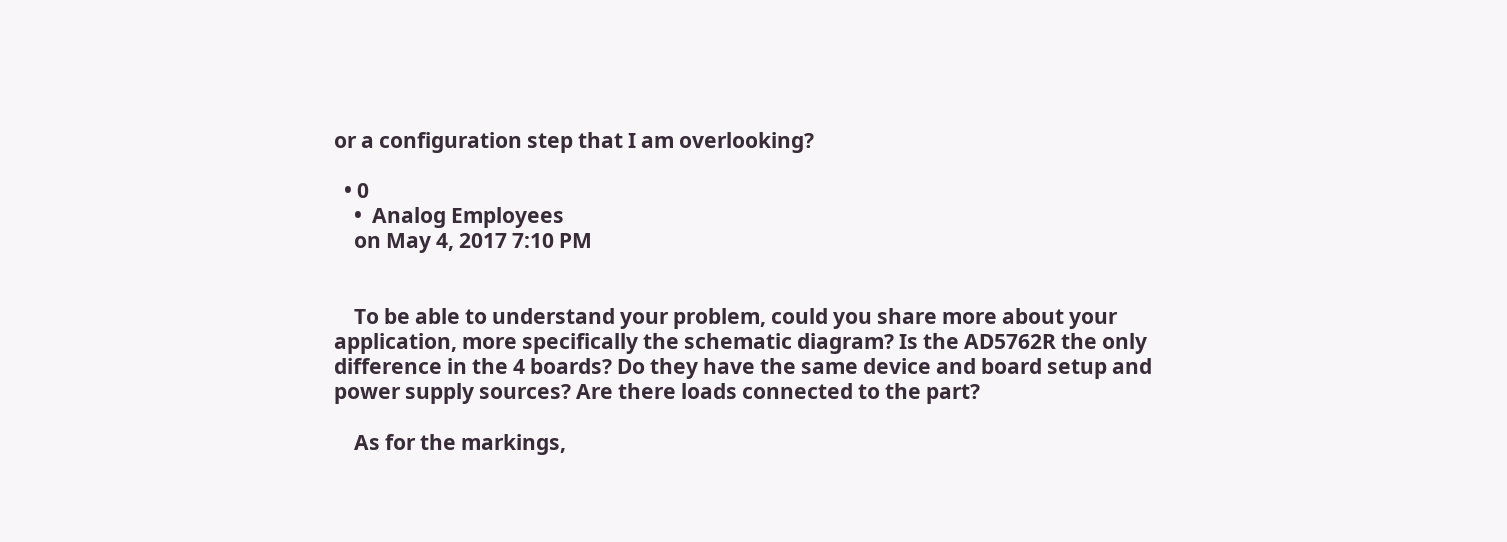or a configuration step that I am overlooking?

  • 0
    •  Analog Employees
    on May 4, 2017 7:10 PM


    To be able to understand your problem, could you share more about your application, more specifically the schematic diagram? Is the AD5762R the only difference in the 4 boards? Do they have the same device and board setup and power supply sources? Are there loads connected to the part?

    As for the markings,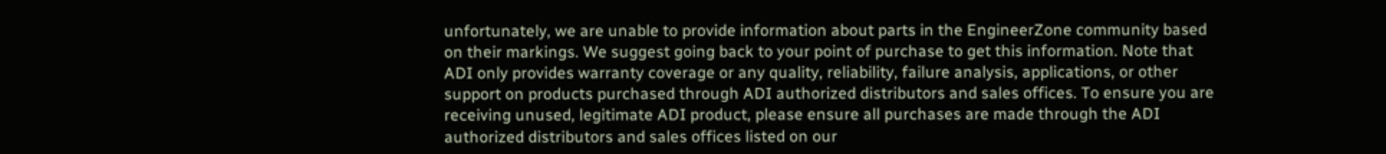unfortunately, we are unable to provide information about parts in the EngineerZone community based on their markings. We suggest going back to your point of purchase to get this information. Note that ADI only provides warranty coverage or any quality, reliability, failure analysis, applications, or other support on products purchased through ADI authorized distributors and sales offices. To ensure you are receiving unused, legitimate ADI product, please ensure all purchases are made through the ADI authorized distributors and sales offices listed on our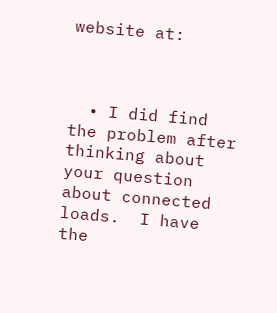website at:



  • I did find the problem after thinking about your question about connected loads.  I have the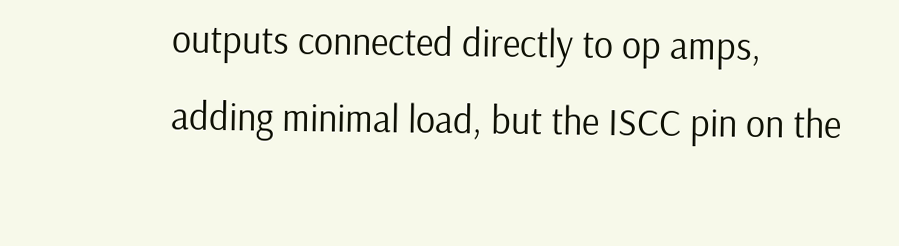outputs connected directly to op amps, adding minimal load, but the ISCC pin on the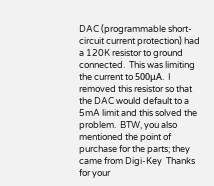DAC (programmable short-circuit current protection) had a 120K resistor to ground connected.  This was limiting the current to 500μA.  I removed this resistor so that the DAC would default to a 5mA limit and this solved the problem.  BTW, you also mentioned the point of purchase for the parts; they came from Digi-Key  Thanks for your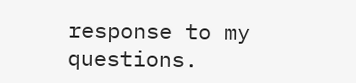response to my questions.